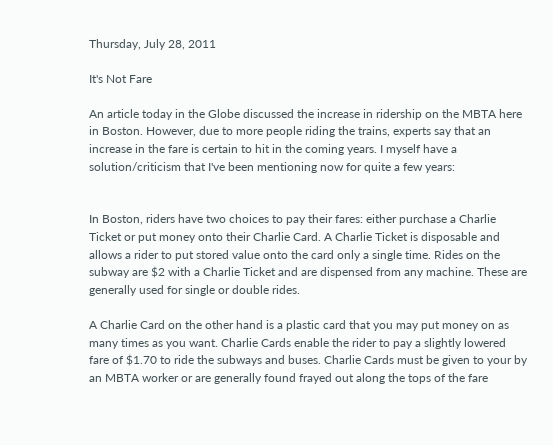Thursday, July 28, 2011

It's Not Fare

An article today in the Globe discussed the increase in ridership on the MBTA here in Boston. However, due to more people riding the trains, experts say that an increase in the fare is certain to hit in the coming years. I myself have a solution/criticism that I've been mentioning now for quite a few years:


In Boston, riders have two choices to pay their fares: either purchase a Charlie Ticket or put money onto their Charlie Card. A Charlie Ticket is disposable and allows a rider to put stored value onto the card only a single time. Rides on the subway are $2 with a Charlie Ticket and are dispensed from any machine. These are generally used for single or double rides.

A Charlie Card on the other hand is a plastic card that you may put money on as many times as you want. Charlie Cards enable the rider to pay a slightly lowered fare of $1.70 to ride the subways and buses. Charlie Cards must be given to your by an MBTA worker or are generally found frayed out along the tops of the fare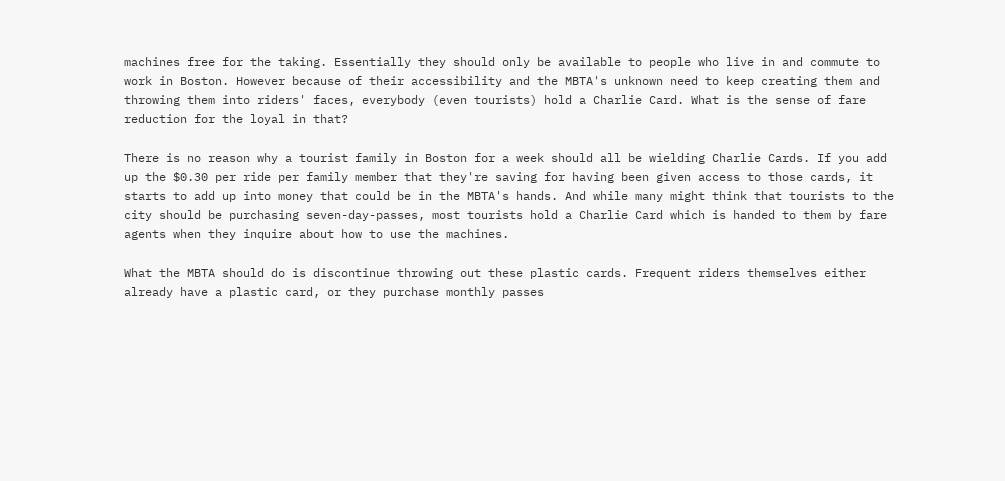machines free for the taking. Essentially they should only be available to people who live in and commute to work in Boston. However because of their accessibility and the MBTA's unknown need to keep creating them and throwing them into riders' faces, everybody (even tourists) hold a Charlie Card. What is the sense of fare reduction for the loyal in that?

There is no reason why a tourist family in Boston for a week should all be wielding Charlie Cards. If you add up the $0.30 per ride per family member that they're saving for having been given access to those cards, it starts to add up into money that could be in the MBTA's hands. And while many might think that tourists to the city should be purchasing seven-day-passes, most tourists hold a Charlie Card which is handed to them by fare agents when they inquire about how to use the machines.

What the MBTA should do is discontinue throwing out these plastic cards. Frequent riders themselves either already have a plastic card, or they purchase monthly passes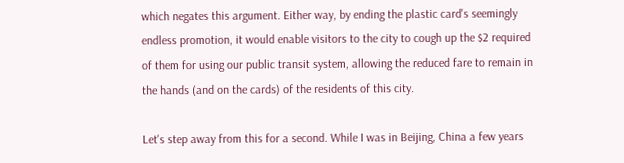which negates this argument. Either way, by ending the plastic card's seemingly endless promotion, it would enable visitors to the city to cough up the $2 required of them for using our public transit system, allowing the reduced fare to remain in the hands (and on the cards) of the residents of this city.

Let's step away from this for a second. While I was in Beijing, China a few years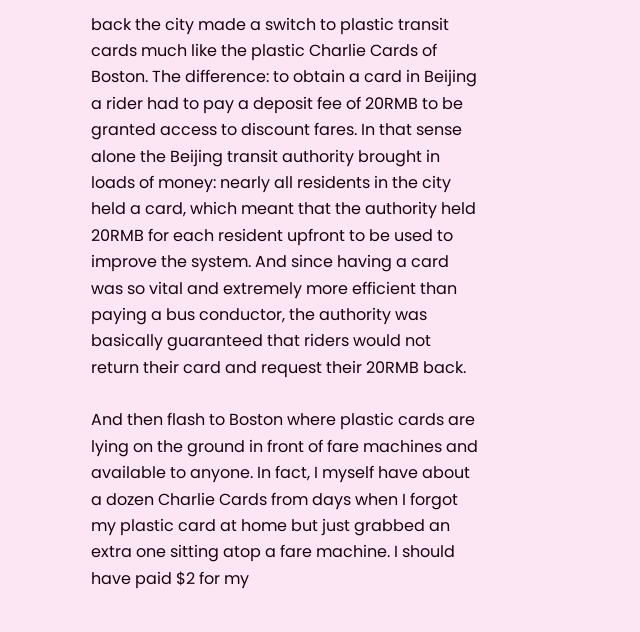back the city made a switch to plastic transit cards much like the plastic Charlie Cards of Boston. The difference: to obtain a card in Beijing a rider had to pay a deposit fee of 20RMB to be granted access to discount fares. In that sense alone the Beijing transit authority brought in loads of money: nearly all residents in the city held a card, which meant that the authority held 20RMB for each resident upfront to be used to improve the system. And since having a card was so vital and extremely more efficient than paying a bus conductor, the authority was basically guaranteed that riders would not return their card and request their 20RMB back.

And then flash to Boston where plastic cards are lying on the ground in front of fare machines and available to anyone. In fact, I myself have about a dozen Charlie Cards from days when I forgot my plastic card at home but just grabbed an extra one sitting atop a fare machine. I should have paid $2 for my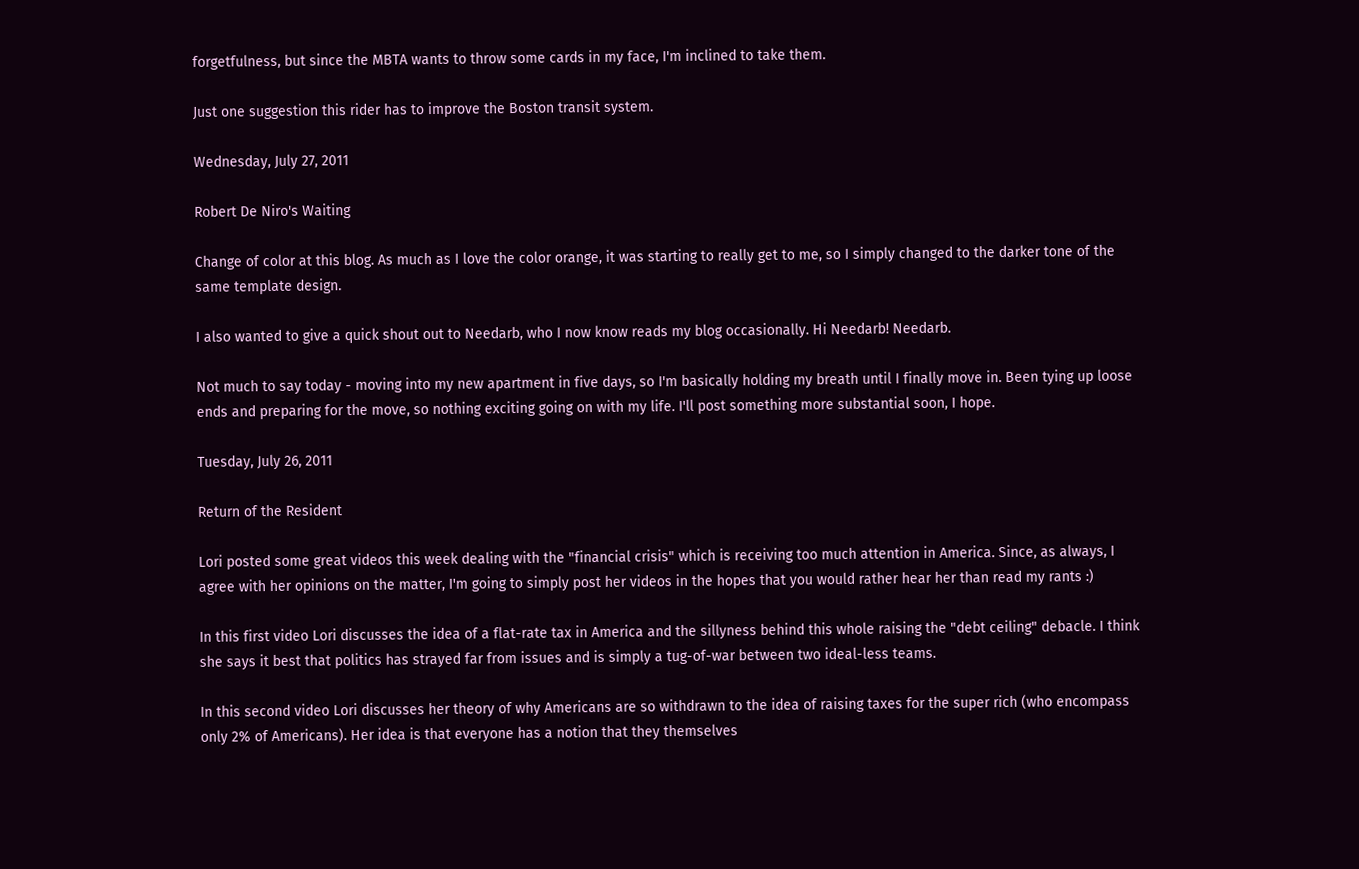forgetfulness, but since the MBTA wants to throw some cards in my face, I'm inclined to take them.

Just one suggestion this rider has to improve the Boston transit system.

Wednesday, July 27, 2011

Robert De Niro's Waiting

Change of color at this blog. As much as I love the color orange, it was starting to really get to me, so I simply changed to the darker tone of the same template design.

I also wanted to give a quick shout out to Needarb, who I now know reads my blog occasionally. Hi Needarb! Needarb.

Not much to say today - moving into my new apartment in five days, so I'm basically holding my breath until I finally move in. Been tying up loose ends and preparing for the move, so nothing exciting going on with my life. I'll post something more substantial soon, I hope.

Tuesday, July 26, 2011

Return of the Resident

Lori posted some great videos this week dealing with the "financial crisis" which is receiving too much attention in America. Since, as always, I agree with her opinions on the matter, I'm going to simply post her videos in the hopes that you would rather hear her than read my rants :)

In this first video Lori discusses the idea of a flat-rate tax in America and the sillyness behind this whole raising the "debt ceiling" debacle. I think she says it best that politics has strayed far from issues and is simply a tug-of-war between two ideal-less teams.

In this second video Lori discusses her theory of why Americans are so withdrawn to the idea of raising taxes for the super rich (who encompass only 2% of Americans). Her idea is that everyone has a notion that they themselves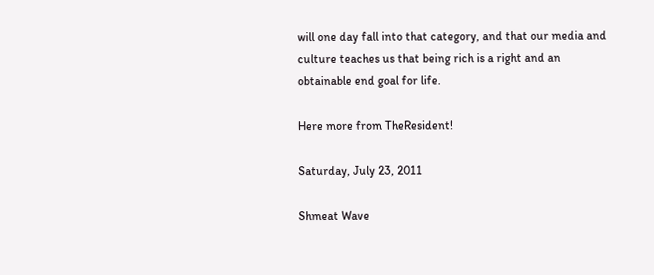will one day fall into that category, and that our media and culture teaches us that being rich is a right and an obtainable end goal for life.

Here more from TheResident!

Saturday, July 23, 2011

Shmeat Wave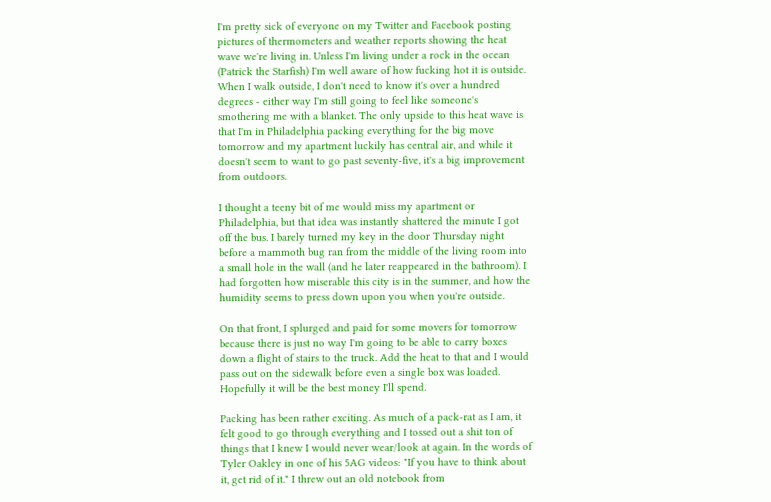I'm pretty sick of everyone on my Twitter and Facebook posting pictures of thermometers and weather reports showing the heat wave we're living in. Unless I'm living under a rock in the ocean (Patrick the Starfish) I'm well aware of how fucking hot it is outside. When I walk outside, I don't need to know it's over a hundred degrees - either way I'm still going to feel like someone's smothering me with a blanket. The only upside to this heat wave is that I'm in Philadelphia packing everything for the big move tomorrow and my apartment luckily has central air, and while it doesn't seem to want to go past seventy-five, it's a big improvement from outdoors.

I thought a teeny bit of me would miss my apartment or Philadelphia, but that idea was instantly shattered the minute I got off the bus. I barely turned my key in the door Thursday night before a mammoth bug ran from the middle of the living room into a small hole in the wall (and he later reappeared in the bathroom). I had forgotten how miserable this city is in the summer, and how the humidity seems to press down upon you when you're outside.

On that front, I splurged and paid for some movers for tomorrow because there is just no way I'm going to be able to carry boxes down a flight of stairs to the truck. Add the heat to that and I would pass out on the sidewalk before even a single box was loaded. Hopefully it will be the best money I'll spend.

Packing has been rather exciting. As much of a pack-rat as I am, it felt good to go through everything and I tossed out a shit ton of things that I knew I would never wear/look at again. In the words of Tyler Oakley in one of his 5AG videos: "If you have to think about it, get rid of it." I threw out an old notebook from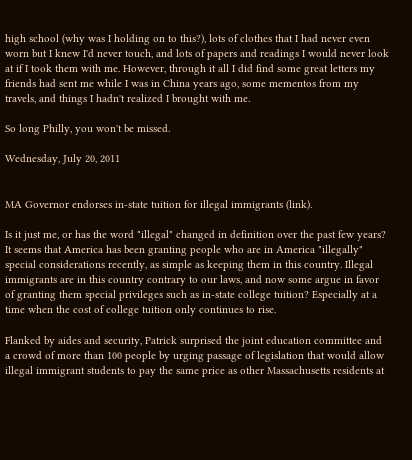high school (why was I holding on to this?), lots of clothes that I had never even worn but I knew I'd never touch, and lots of papers and readings I would never look at if I took them with me. However, through it all I did find some great letters my friends had sent me while I was in China years ago, some mementos from my travels, and things I hadn't realized I brought with me.

So long Philly, you won't be missed.

Wednesday, July 20, 2011


MA Governor endorses in-state tuition for illegal immigrants (link).

Is it just me, or has the word "illegal" changed in definition over the past few years? It seems that America has been granting people who are in America "illegally" special considerations recently, as simple as keeping them in this country. Illegal immigrants are in this country contrary to our laws, and now some argue in favor of granting them special privileges such as in-state college tuition? Especially at a time when the cost of college tuition only continues to rise.

Flanked by aides and security, Patrick surprised the joint education committee and a crowd of more than 100 people by urging passage of legislation that would allow illegal immigrant students to pay the same price as other Massachusetts residents at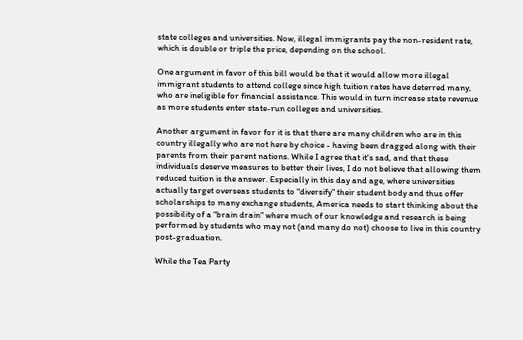state colleges and universities. Now, illegal immigrants pay the non-resident rate, which is double or triple the price, depending on the school.

One argument in favor of this bill would be that it would allow more illegal immigrant students to attend college since high tuition rates have deterred many, who are ineligible for financial assistance. This would in turn increase state revenue as more students enter state-run colleges and universities.

Another argument in favor for it is that there are many children who are in this country illegally who are not here by choice - having been dragged along with their parents from their parent nations. While I agree that it's sad, and that these individuals deserve measures to better their lives, I do not believe that allowing them reduced tuition is the answer. Especially in this day and age, where universities actually target overseas students to "diversify" their student body and thus offer scholarships to many exchange students, America needs to start thinking about the possibility of a "brain drain" where much of our knowledge and research is being performed by students who may not (and many do not) choose to live in this country post-graduation.

While the Tea Party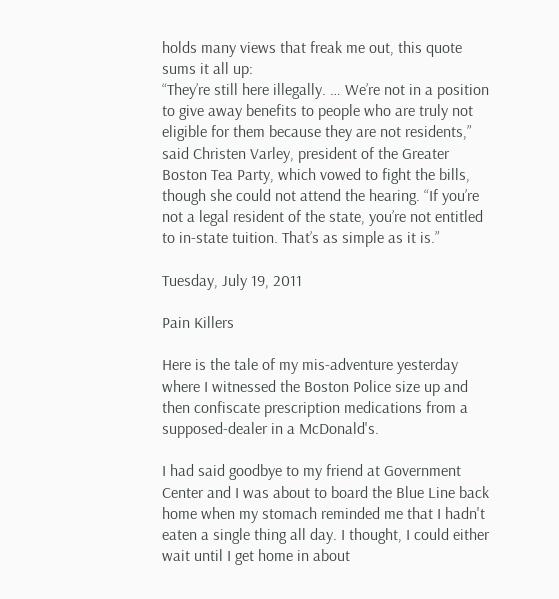holds many views that freak me out, this quote sums it all up:
“They’re still here illegally. … We’re not in a position to give away benefits to people who are truly not eligible for them because they are not residents,” said Christen Varley, president of the Greater Boston Tea Party, which vowed to fight the bills, though she could not attend the hearing. “If you’re not a legal resident of the state, you’re not entitled to in-state tuition. That’s as simple as it is.”

Tuesday, July 19, 2011

Pain Killers

Here is the tale of my mis-adventure yesterday where I witnessed the Boston Police size up and then confiscate prescription medications from a supposed-dealer in a McDonald's.

I had said goodbye to my friend at Government Center and I was about to board the Blue Line back home when my stomach reminded me that I hadn't eaten a single thing all day. I thought, I could either wait until I get home in about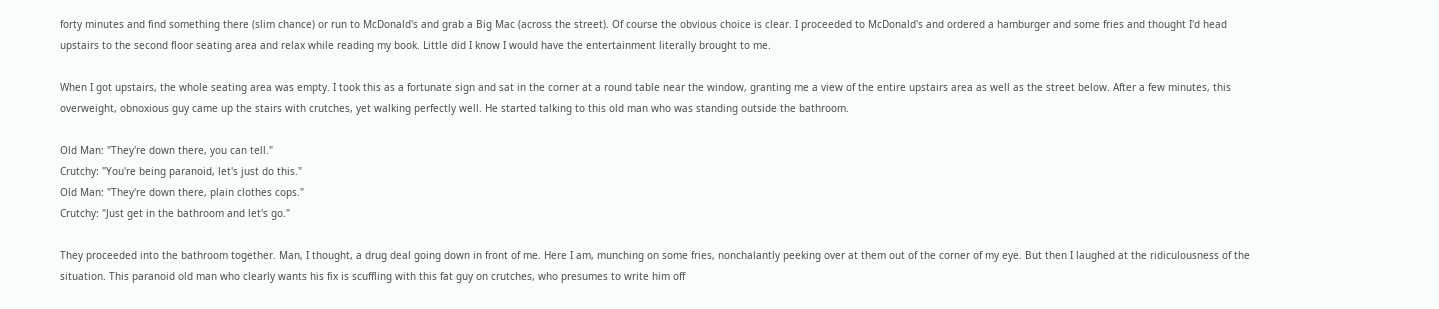forty minutes and find something there (slim chance) or run to McDonald's and grab a Big Mac (across the street). Of course the obvious choice is clear. I proceeded to McDonald's and ordered a hamburger and some fries and thought I'd head upstairs to the second floor seating area and relax while reading my book. Little did I know I would have the entertainment literally brought to me.

When I got upstairs, the whole seating area was empty. I took this as a fortunate sign and sat in the corner at a round table near the window, granting me a view of the entire upstairs area as well as the street below. After a few minutes, this overweight, obnoxious guy came up the stairs with crutches, yet walking perfectly well. He started talking to this old man who was standing outside the bathroom.

Old Man: "They're down there, you can tell."
Crutchy: "You're being paranoid, let's just do this."
Old Man: "They're down there, plain clothes cops."
Crutchy: "Just get in the bathroom and let's go."

They proceeded into the bathroom together. Man, I thought, a drug deal going down in front of me. Here I am, munching on some fries, nonchalantly peeking over at them out of the corner of my eye. But then I laughed at the ridiculousness of the situation. This paranoid old man who clearly wants his fix is scuffling with this fat guy on crutches, who presumes to write him off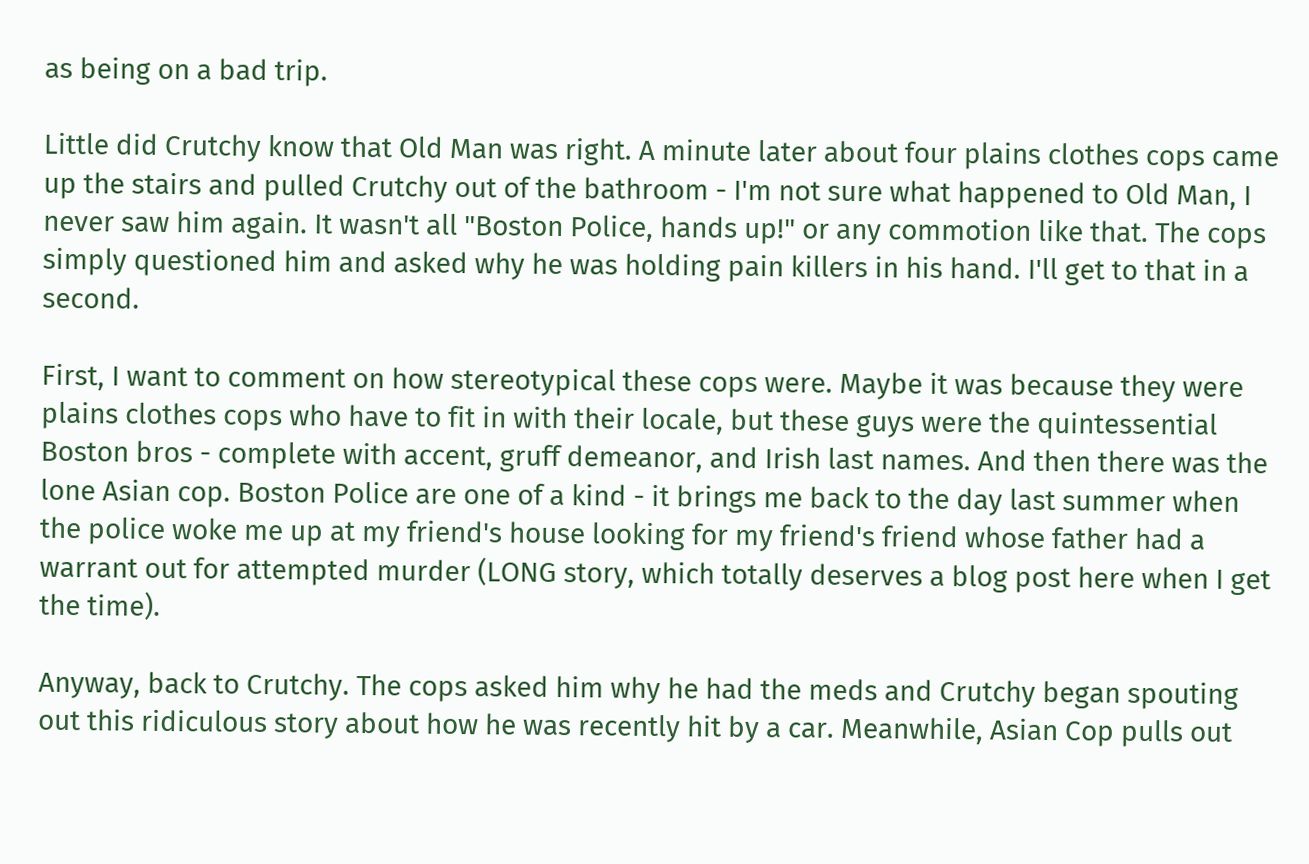as being on a bad trip.

Little did Crutchy know that Old Man was right. A minute later about four plains clothes cops came up the stairs and pulled Crutchy out of the bathroom - I'm not sure what happened to Old Man, I never saw him again. It wasn't all "Boston Police, hands up!" or any commotion like that. The cops simply questioned him and asked why he was holding pain killers in his hand. I'll get to that in a second.

First, I want to comment on how stereotypical these cops were. Maybe it was because they were plains clothes cops who have to fit in with their locale, but these guys were the quintessential Boston bros - complete with accent, gruff demeanor, and Irish last names. And then there was the lone Asian cop. Boston Police are one of a kind - it brings me back to the day last summer when the police woke me up at my friend's house looking for my friend's friend whose father had a warrant out for attempted murder (LONG story, which totally deserves a blog post here when I get the time).

Anyway, back to Crutchy. The cops asked him why he had the meds and Crutchy began spouting out this ridiculous story about how he was recently hit by a car. Meanwhile, Asian Cop pulls out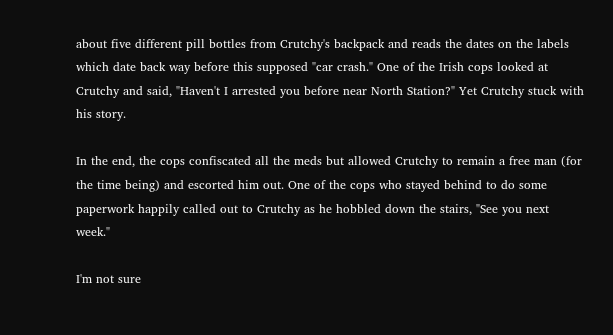about five different pill bottles from Crutchy's backpack and reads the dates on the labels which date back way before this supposed "car crash." One of the Irish cops looked at Crutchy and said, "Haven't I arrested you before near North Station?" Yet Crutchy stuck with his story.

In the end, the cops confiscated all the meds but allowed Crutchy to remain a free man (for the time being) and escorted him out. One of the cops who stayed behind to do some paperwork happily called out to Crutchy as he hobbled down the stairs, "See you next week."

I'm not sure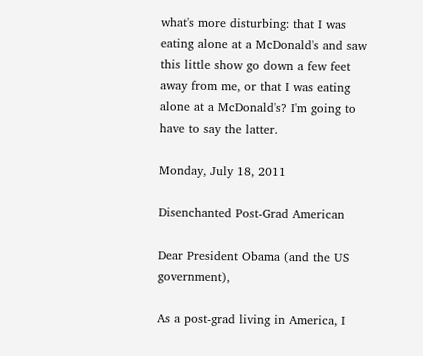what's more disturbing: that I was eating alone at a McDonald's and saw this little show go down a few feet away from me, or that I was eating alone at a McDonald's? I'm going to have to say the latter.

Monday, July 18, 2011

Disenchanted Post-Grad American

Dear President Obama (and the US government),

As a post-grad living in America, I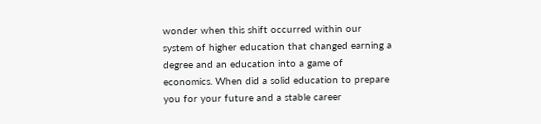wonder when this shift occurred within our system of higher education that changed earning a degree and an education into a game of economics. When did a solid education to prepare you for your future and a stable career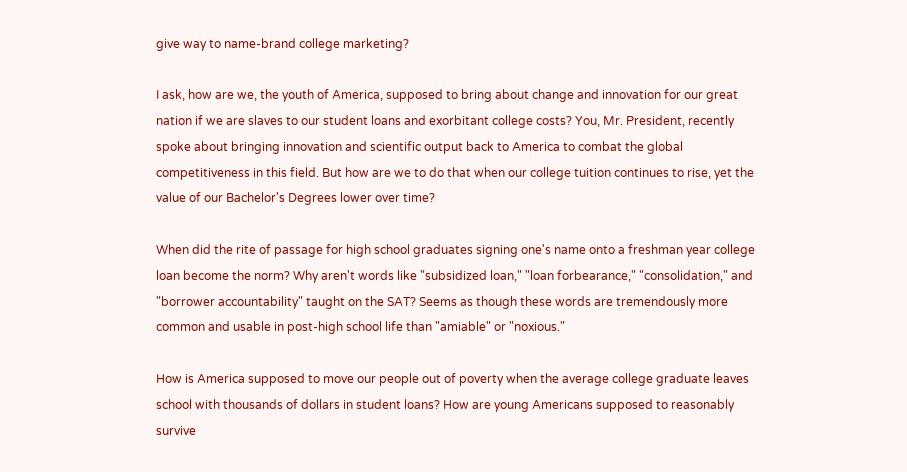give way to name-brand college marketing?

I ask, how are we, the youth of America, supposed to bring about change and innovation for our great nation if we are slaves to our student loans and exorbitant college costs? You, Mr. President, recently spoke about bringing innovation and scientific output back to America to combat the global competitiveness in this field. But how are we to do that when our college tuition continues to rise, yet the value of our Bachelor's Degrees lower over time?

When did the rite of passage for high school graduates signing one's name onto a freshman year college loan become the norm? Why aren't words like "subsidized loan," "loan forbearance," "consolidation," and "borrower accountability" taught on the SAT? Seems as though these words are tremendously more common and usable in post-high school life than "amiable" or "noxious."

How is America supposed to move our people out of poverty when the average college graduate leaves school with thousands of dollars in student loans? How are young Americans supposed to reasonably survive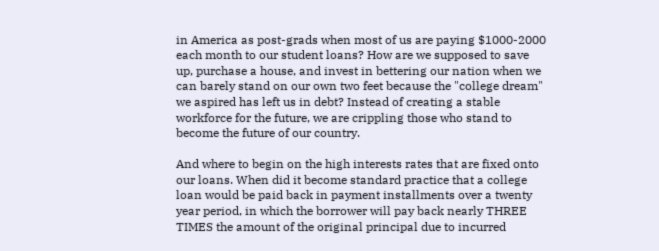in America as post-grads when most of us are paying $1000-2000 each month to our student loans? How are we supposed to save up, purchase a house, and invest in bettering our nation when we can barely stand on our own two feet because the "college dream" we aspired has left us in debt? Instead of creating a stable workforce for the future, we are crippling those who stand to become the future of our country.

And where to begin on the high interests rates that are fixed onto our loans. When did it become standard practice that a college loan would be paid back in payment installments over a twenty year period, in which the borrower will pay back nearly THREE TIMES the amount of the original principal due to incurred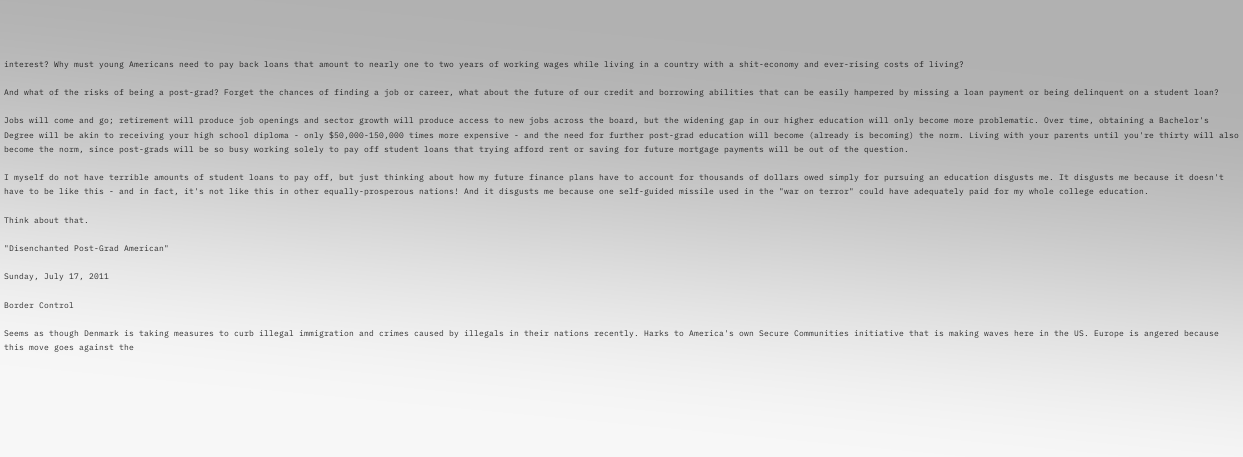interest? Why must young Americans need to pay back loans that amount to nearly one to two years of working wages while living in a country with a shit-economy and ever-rising costs of living?

And what of the risks of being a post-grad? Forget the chances of finding a job or career, what about the future of our credit and borrowing abilities that can be easily hampered by missing a loan payment or being delinquent on a student loan?

Jobs will come and go; retirement will produce job openings and sector growth will produce access to new jobs across the board, but the widening gap in our higher education will only become more problematic. Over time, obtaining a Bachelor's Degree will be akin to receiving your high school diploma - only $50,000-150,000 times more expensive - and the need for further post-grad education will become (already is becoming) the norm. Living with your parents until you're thirty will also become the norm, since post-grads will be so busy working solely to pay off student loans that trying afford rent or saving for future mortgage payments will be out of the question.

I myself do not have terrible amounts of student loans to pay off, but just thinking about how my future finance plans have to account for thousands of dollars owed simply for pursuing an education disgusts me. It disgusts me because it doesn't have to be like this - and in fact, it's not like this in other equally-prosperous nations! And it disgusts me because one self-guided missile used in the "war on terror" could have adequately paid for my whole college education.

Think about that.

"Disenchanted Post-Grad American"

Sunday, July 17, 2011

Border Control

Seems as though Denmark is taking measures to curb illegal immigration and crimes caused by illegals in their nations recently. Harks to America's own Secure Communities initiative that is making waves here in the US. Europe is angered because this move goes against the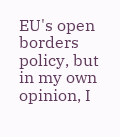EU's open borders policy, but in my own opinion, I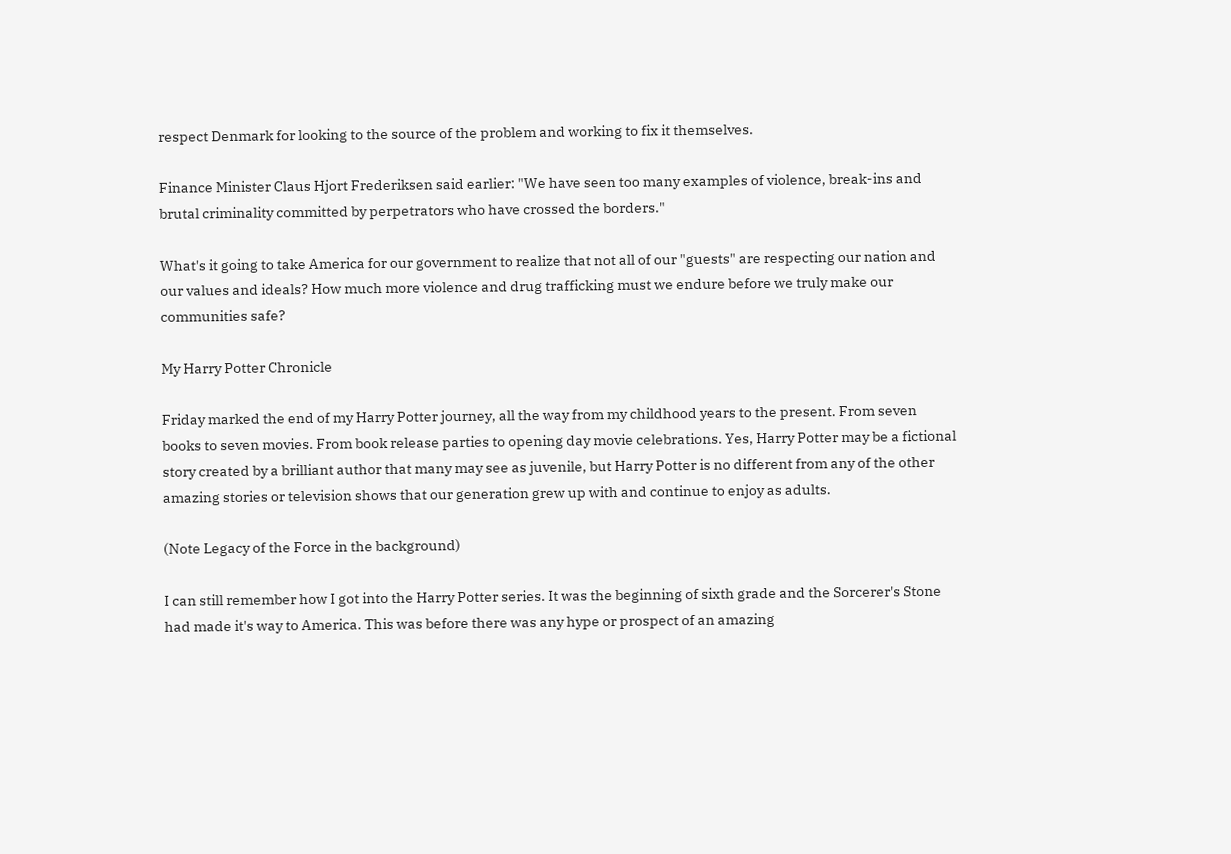respect Denmark for looking to the source of the problem and working to fix it themselves.

Finance Minister Claus Hjort Frederiksen said earlier: "We have seen too many examples of violence, break-ins and brutal criminality committed by perpetrators who have crossed the borders."

What's it going to take America for our government to realize that not all of our "guests" are respecting our nation and our values and ideals? How much more violence and drug trafficking must we endure before we truly make our communities safe?

My Harry Potter Chronicle

Friday marked the end of my Harry Potter journey, all the way from my childhood years to the present. From seven books to seven movies. From book release parties to opening day movie celebrations. Yes, Harry Potter may be a fictional story created by a brilliant author that many may see as juvenile, but Harry Potter is no different from any of the other amazing stories or television shows that our generation grew up with and continue to enjoy as adults.

(Note Legacy of the Force in the background)

I can still remember how I got into the Harry Potter series. It was the beginning of sixth grade and the Sorcerer's Stone had made it's way to America. This was before there was any hype or prospect of an amazing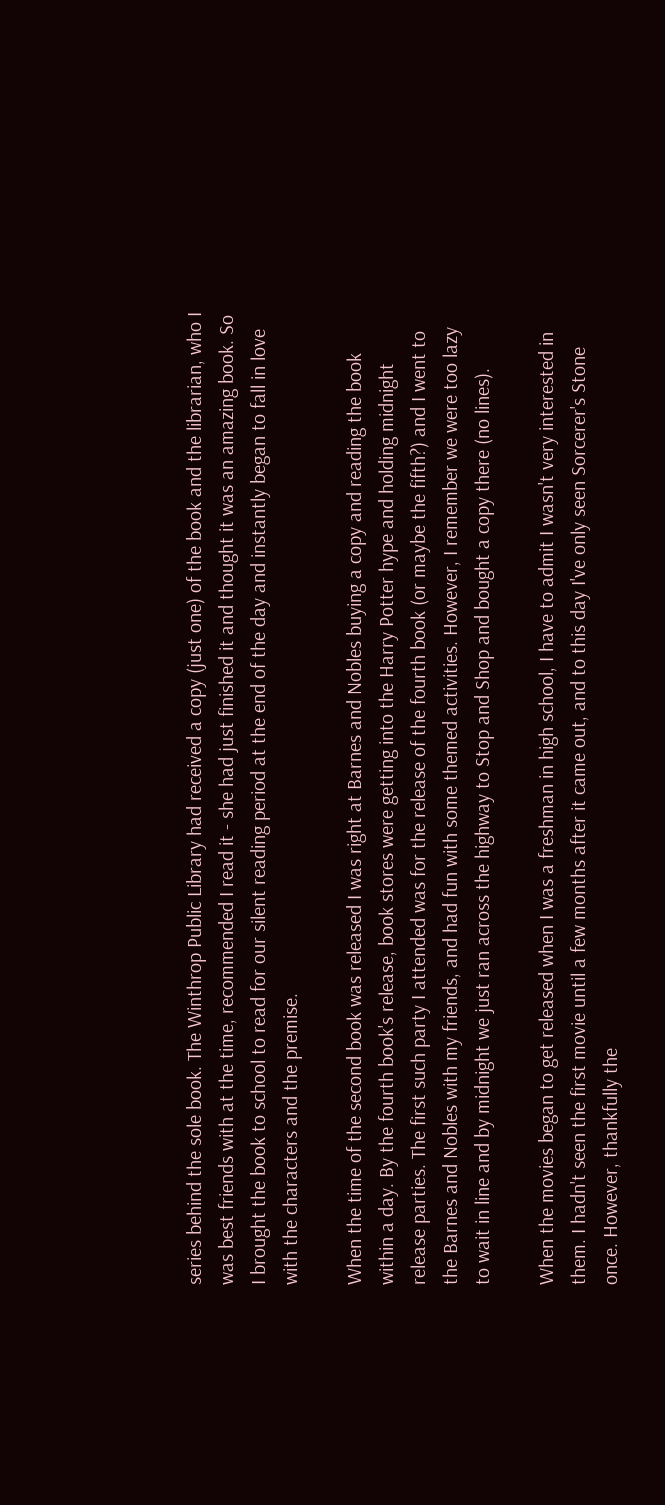series behind the sole book. The Winthrop Public Library had received a copy (just one) of the book and the librarian, who I was best friends with at the time, recommended I read it - she had just finished it and thought it was an amazing book. So I brought the book to school to read for our silent reading period at the end of the day and instantly began to fall in love with the characters and the premise.

When the time of the second book was released I was right at Barnes and Nobles buying a copy and reading the book within a day. By the fourth book's release, book stores were getting into the Harry Potter hype and holding midnight release parties. The first such party I attended was for the release of the fourth book (or maybe the fifth?) and I went to the Barnes and Nobles with my friends, and had fun with some themed activities. However, I remember we were too lazy to wait in line and by midnight we just ran across the highway to Stop and Shop and bought a copy there (no lines).

When the movies began to get released when I was a freshman in high school, I have to admit I wasn't very interested in them. I hadn't seen the first movie until a few months after it came out, and to this day I've only seen Sorcerer's Stone once. However, thankfully the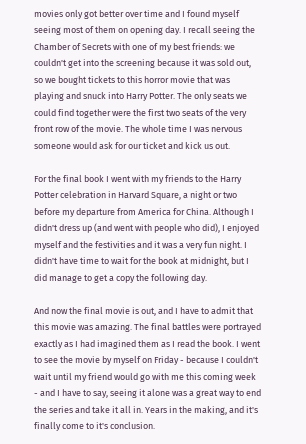movies only got better over time and I found myself seeing most of them on opening day. I recall seeing the Chamber of Secrets with one of my best friends: we couldn't get into the screening because it was sold out, so we bought tickets to this horror movie that was playing and snuck into Harry Potter. The only seats we could find together were the first two seats of the very front row of the movie. The whole time I was nervous someone would ask for our ticket and kick us out.

For the final book I went with my friends to the Harry Potter celebration in Harvard Square, a night or two before my departure from America for China. Although I didn't dress up (and went with people who did), I enjoyed myself and the festivities and it was a very fun night. I didn't have time to wait for the book at midnight, but I did manage to get a copy the following day.

And now the final movie is out, and I have to admit that this movie was amazing. The final battles were portrayed exactly as I had imagined them as I read the book. I went to see the movie by myself on Friday - because I couldn't wait until my friend would go with me this coming week - and I have to say, seeing it alone was a great way to end the series and take it all in. Years in the making, and it's finally come to it's conclusion.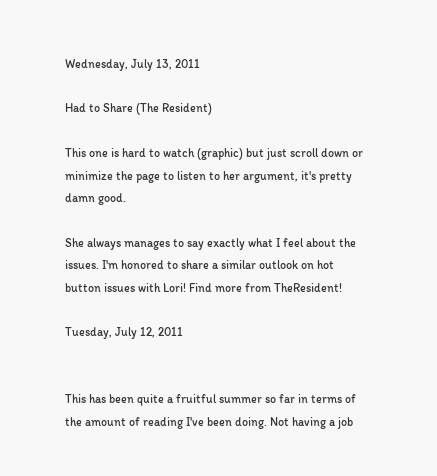Wednesday, July 13, 2011

Had to Share (The Resident)

This one is hard to watch (graphic) but just scroll down or minimize the page to listen to her argument, it's pretty damn good.

She always manages to say exactly what I feel about the issues. I'm honored to share a similar outlook on hot button issues with Lori! Find more from TheResident!

Tuesday, July 12, 2011


This has been quite a fruitful summer so far in terms of the amount of reading I've been doing. Not having a job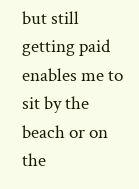but still getting paid enables me to sit by the beach or on the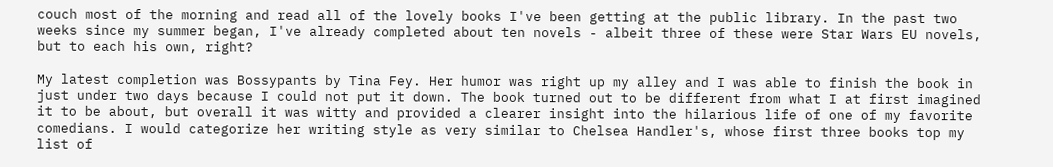couch most of the morning and read all of the lovely books I've been getting at the public library. In the past two weeks since my summer began, I've already completed about ten novels - albeit three of these were Star Wars EU novels, but to each his own, right?

My latest completion was Bossypants by Tina Fey. Her humor was right up my alley and I was able to finish the book in just under two days because I could not put it down. The book turned out to be different from what I at first imagined it to be about, but overall it was witty and provided a clearer insight into the hilarious life of one of my favorite comedians. I would categorize her writing style as very similar to Chelsea Handler's, whose first three books top my list of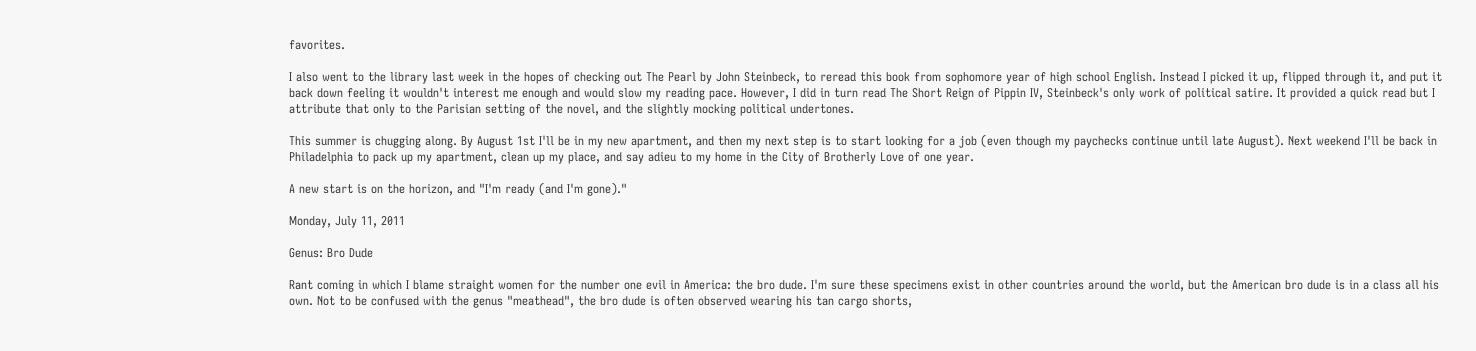favorites.

I also went to the library last week in the hopes of checking out The Pearl by John Steinbeck, to reread this book from sophomore year of high school English. Instead I picked it up, flipped through it, and put it back down feeling it wouldn't interest me enough and would slow my reading pace. However, I did in turn read The Short Reign of Pippin IV, Steinbeck's only work of political satire. It provided a quick read but I attribute that only to the Parisian setting of the novel, and the slightly mocking political undertones.

This summer is chugging along. By August 1st I'll be in my new apartment, and then my next step is to start looking for a job (even though my paychecks continue until late August). Next weekend I'll be back in Philadelphia to pack up my apartment, clean up my place, and say adieu to my home in the City of Brotherly Love of one year.

A new start is on the horizon, and "I'm ready (and I'm gone)."

Monday, July 11, 2011

Genus: Bro Dude

Rant coming in which I blame straight women for the number one evil in America: the bro dude. I'm sure these specimens exist in other countries around the world, but the American bro dude is in a class all his own. Not to be confused with the genus "meathead", the bro dude is often observed wearing his tan cargo shorts,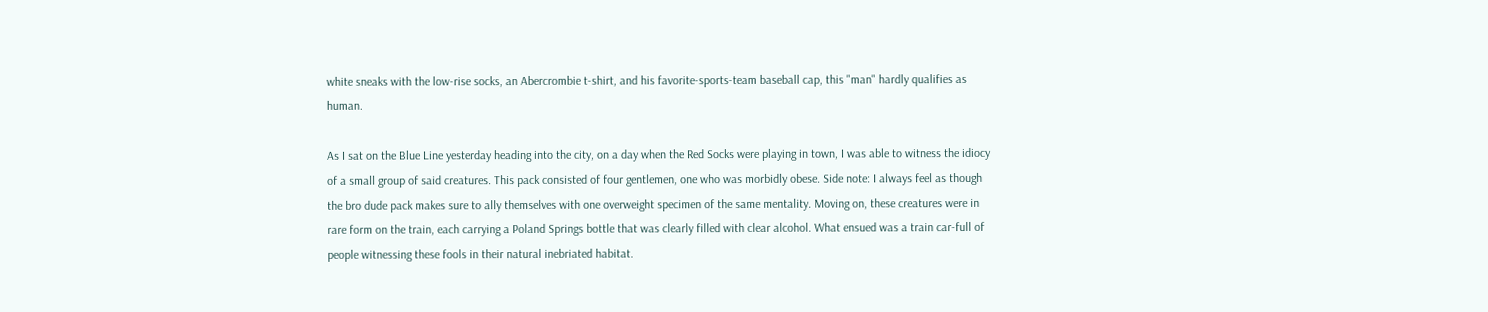white sneaks with the low-rise socks, an Abercrombie t-shirt, and his favorite-sports-team baseball cap, this "man" hardly qualifies as human.

As I sat on the Blue Line yesterday heading into the city, on a day when the Red Socks were playing in town, I was able to witness the idiocy of a small group of said creatures. This pack consisted of four gentlemen, one who was morbidly obese. Side note: I always feel as though the bro dude pack makes sure to ally themselves with one overweight specimen of the same mentality. Moving on, these creatures were in rare form on the train, each carrying a Poland Springs bottle that was clearly filled with clear alcohol. What ensued was a train car-full of people witnessing these fools in their natural inebriated habitat.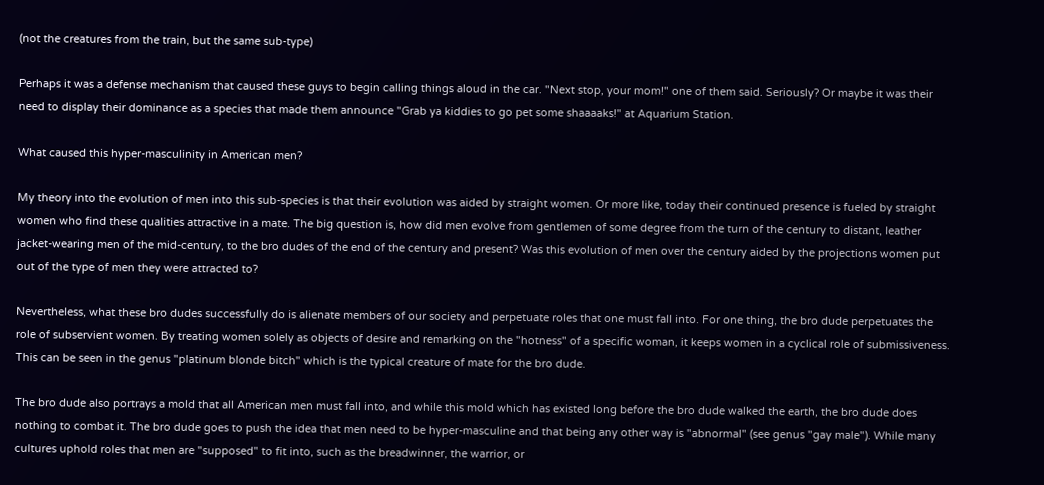(not the creatures from the train, but the same sub-type)

Perhaps it was a defense mechanism that caused these guys to begin calling things aloud in the car. "Next stop, your mom!" one of them said. Seriously? Or maybe it was their need to display their dominance as a species that made them announce "Grab ya kiddies to go pet some shaaaaks!" at Aquarium Station.

What caused this hyper-masculinity in American men?

My theory into the evolution of men into this sub-species is that their evolution was aided by straight women. Or more like, today their continued presence is fueled by straight women who find these qualities attractive in a mate. The big question is, how did men evolve from gentlemen of some degree from the turn of the century to distant, leather jacket-wearing men of the mid-century, to the bro dudes of the end of the century and present? Was this evolution of men over the century aided by the projections women put out of the type of men they were attracted to?

Nevertheless, what these bro dudes successfully do is alienate members of our society and perpetuate roles that one must fall into. For one thing, the bro dude perpetuates the role of subservient women. By treating women solely as objects of desire and remarking on the "hotness" of a specific woman, it keeps women in a cyclical role of submissiveness. This can be seen in the genus "platinum blonde bitch" which is the typical creature of mate for the bro dude.

The bro dude also portrays a mold that all American men must fall into, and while this mold which has existed long before the bro dude walked the earth, the bro dude does nothing to combat it. The bro dude goes to push the idea that men need to be hyper-masculine and that being any other way is "abnormal" (see genus "gay male"). While many cultures uphold roles that men are "supposed" to fit into, such as the breadwinner, the warrior, or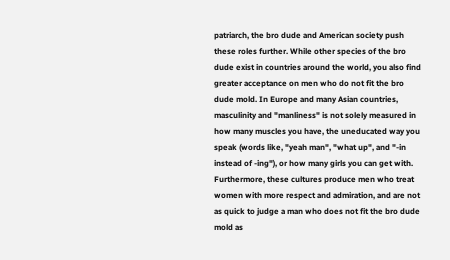patriarch, the bro dude and American society push these roles further. While other species of the bro dude exist in countries around the world, you also find greater acceptance on men who do not fit the bro dude mold. In Europe and many Asian countries, masculinity and "manliness" is not solely measured in how many muscles you have, the uneducated way you speak (words like, "yeah man", "what up", and "-in instead of -ing"), or how many girls you can get with. Furthermore, these cultures produce men who treat women with more respect and admiration, and are not as quick to judge a man who does not fit the bro dude mold as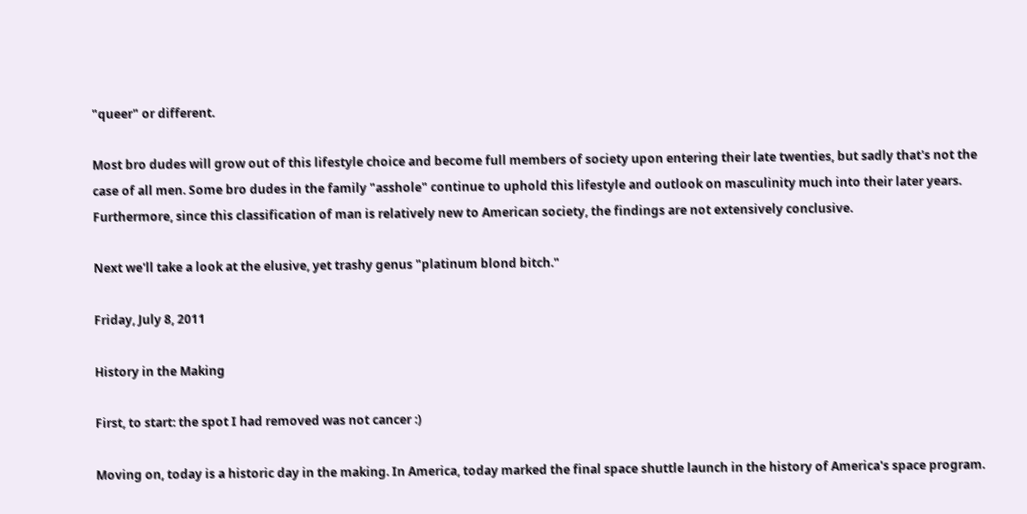"queer" or different.

Most bro dudes will grow out of this lifestyle choice and become full members of society upon entering their late twenties, but sadly that's not the case of all men. Some bro dudes in the family "asshole" continue to uphold this lifestyle and outlook on masculinity much into their later years. Furthermore, since this classification of man is relatively new to American society, the findings are not extensively conclusive.

Next we'll take a look at the elusive, yet trashy genus "platinum blond bitch."

Friday, July 8, 2011

History in the Making

First, to start: the spot I had removed was not cancer :)

Moving on, today is a historic day in the making. In America, today marked the final space shuttle launch in the history of America's space program.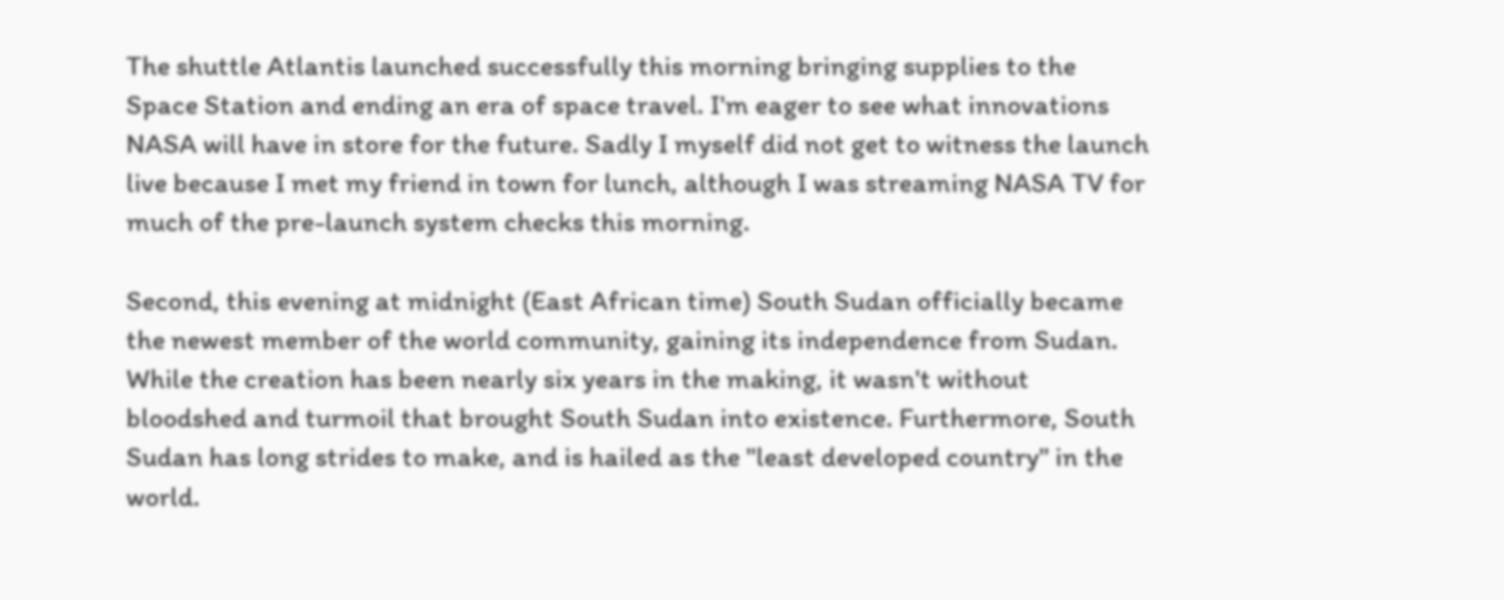The shuttle Atlantis launched successfully this morning bringing supplies to the Space Station and ending an era of space travel. I'm eager to see what innovations NASA will have in store for the future. Sadly I myself did not get to witness the launch live because I met my friend in town for lunch, although I was streaming NASA TV for much of the pre-launch system checks this morning.

Second, this evening at midnight (East African time) South Sudan officially became the newest member of the world community, gaining its independence from Sudan. While the creation has been nearly six years in the making, it wasn't without bloodshed and turmoil that brought South Sudan into existence. Furthermore, South Sudan has long strides to make, and is hailed as the "least developed country" in the world.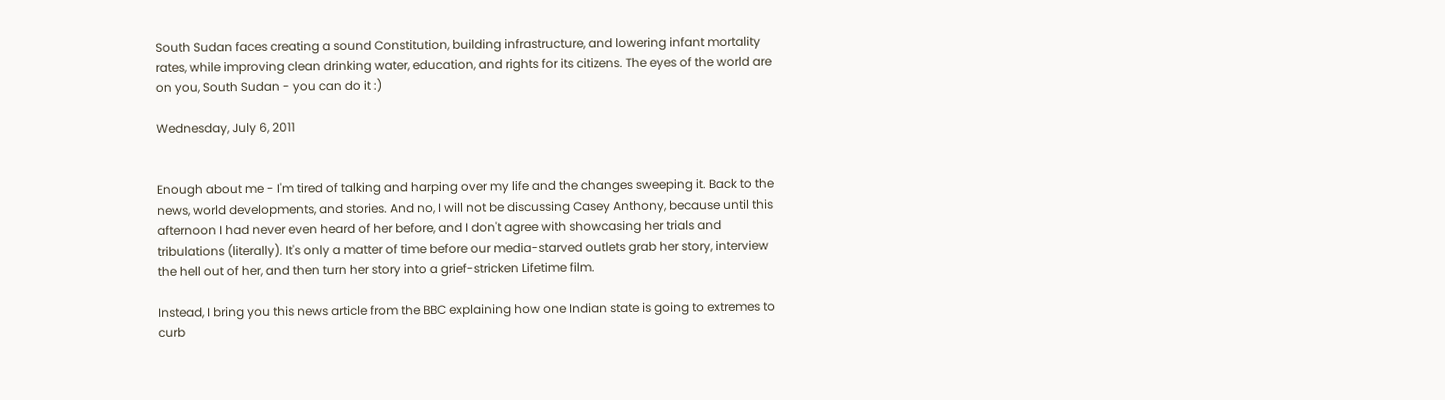South Sudan faces creating a sound Constitution, building infrastructure, and lowering infant mortality rates, while improving clean drinking water, education, and rights for its citizens. The eyes of the world are on you, South Sudan - you can do it :)

Wednesday, July 6, 2011


Enough about me - I'm tired of talking and harping over my life and the changes sweeping it. Back to the news, world developments, and stories. And no, I will not be discussing Casey Anthony, because until this afternoon I had never even heard of her before, and I don't agree with showcasing her trials and tribulations (literally). It's only a matter of time before our media-starved outlets grab her story, interview the hell out of her, and then turn her story into a grief-stricken Lifetime film.

Instead, I bring you this news article from the BBC explaining how one Indian state is going to extremes to curb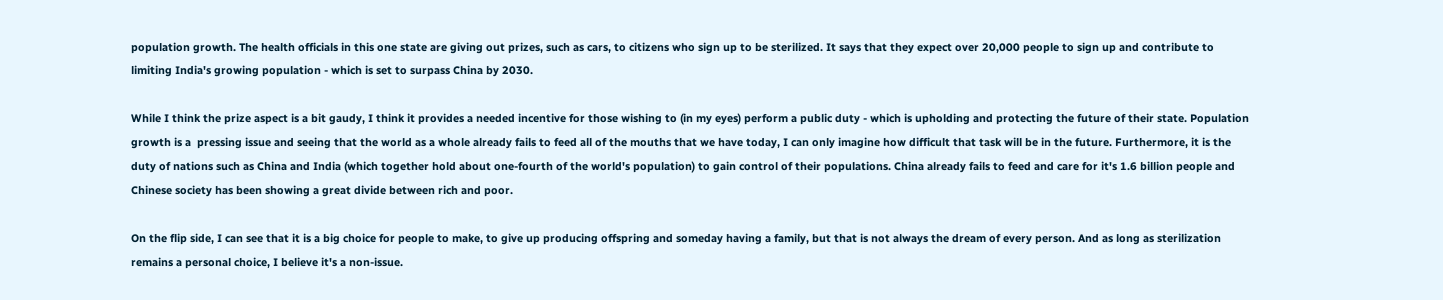population growth. The health officials in this one state are giving out prizes, such as cars, to citizens who sign up to be sterilized. It says that they expect over 20,000 people to sign up and contribute to limiting India's growing population - which is set to surpass China by 2030.

While I think the prize aspect is a bit gaudy, I think it provides a needed incentive for those wishing to (in my eyes) perform a public duty - which is upholding and protecting the future of their state. Population growth is a  pressing issue and seeing that the world as a whole already fails to feed all of the mouths that we have today, I can only imagine how difficult that task will be in the future. Furthermore, it is the duty of nations such as China and India (which together hold about one-fourth of the world's population) to gain control of their populations. China already fails to feed and care for it's 1.6 billion people and Chinese society has been showing a great divide between rich and poor.

On the flip side, I can see that it is a big choice for people to make, to give up producing offspring and someday having a family, but that is not always the dream of every person. And as long as sterilization remains a personal choice, I believe it's a non-issue.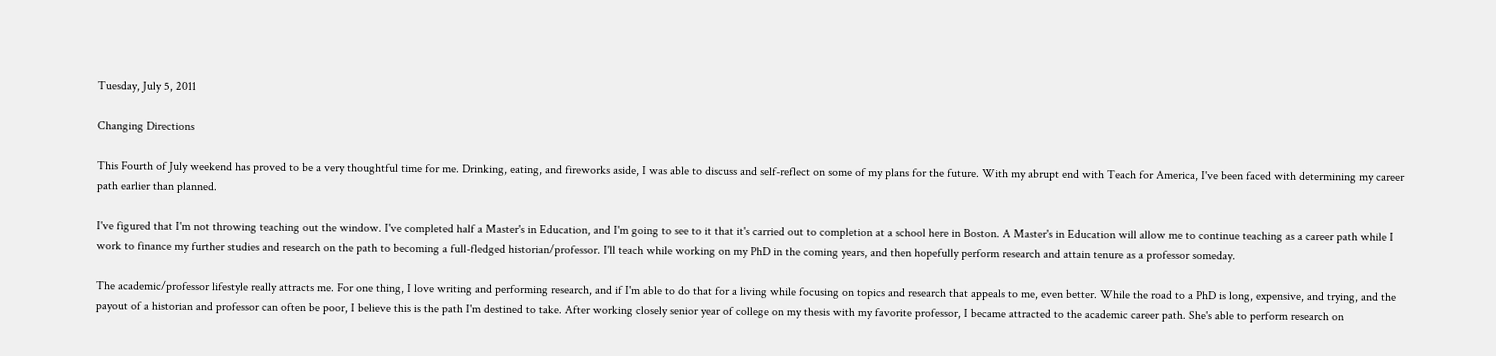Tuesday, July 5, 2011

Changing Directions

This Fourth of July weekend has proved to be a very thoughtful time for me. Drinking, eating, and fireworks aside, I was able to discuss and self-reflect on some of my plans for the future. With my abrupt end with Teach for America, I've been faced with determining my career path earlier than planned.

I've figured that I'm not throwing teaching out the window. I've completed half a Master's in Education, and I'm going to see to it that it's carried out to completion at a school here in Boston. A Master's in Education will allow me to continue teaching as a career path while I work to finance my further studies and research on the path to becoming a full-fledged historian/professor. I'll teach while working on my PhD in the coming years, and then hopefully perform research and attain tenure as a professor someday.

The academic/professor lifestyle really attracts me. For one thing, I love writing and performing research, and if I'm able to do that for a living while focusing on topics and research that appeals to me, even better. While the road to a PhD is long, expensive, and trying, and the payout of a historian and professor can often be poor, I believe this is the path I'm destined to take. After working closely senior year of college on my thesis with my favorite professor, I became attracted to the academic career path. She's able to perform research on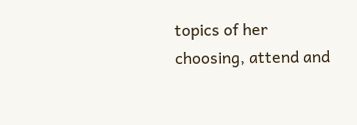topics of her choosing, attend and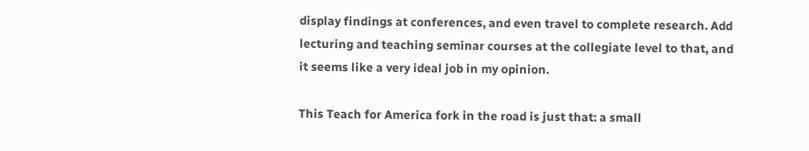display findings at conferences, and even travel to complete research. Add lecturing and teaching seminar courses at the collegiate level to that, and it seems like a very ideal job in my opinion.

This Teach for America fork in the road is just that: a small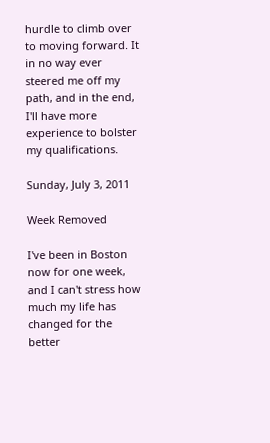hurdle to climb over to moving forward. It in no way ever steered me off my path, and in the end, I'll have more experience to bolster my qualifications.

Sunday, July 3, 2011

Week Removed

I've been in Boston now for one week, and I can't stress how much my life has changed for the better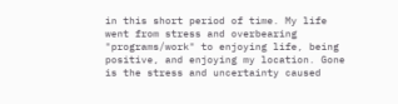in this short period of time. My life went from stress and overbearing "programs/work" to enjoying life, being positive, and enjoying my location. Gone is the stress and uncertainty caused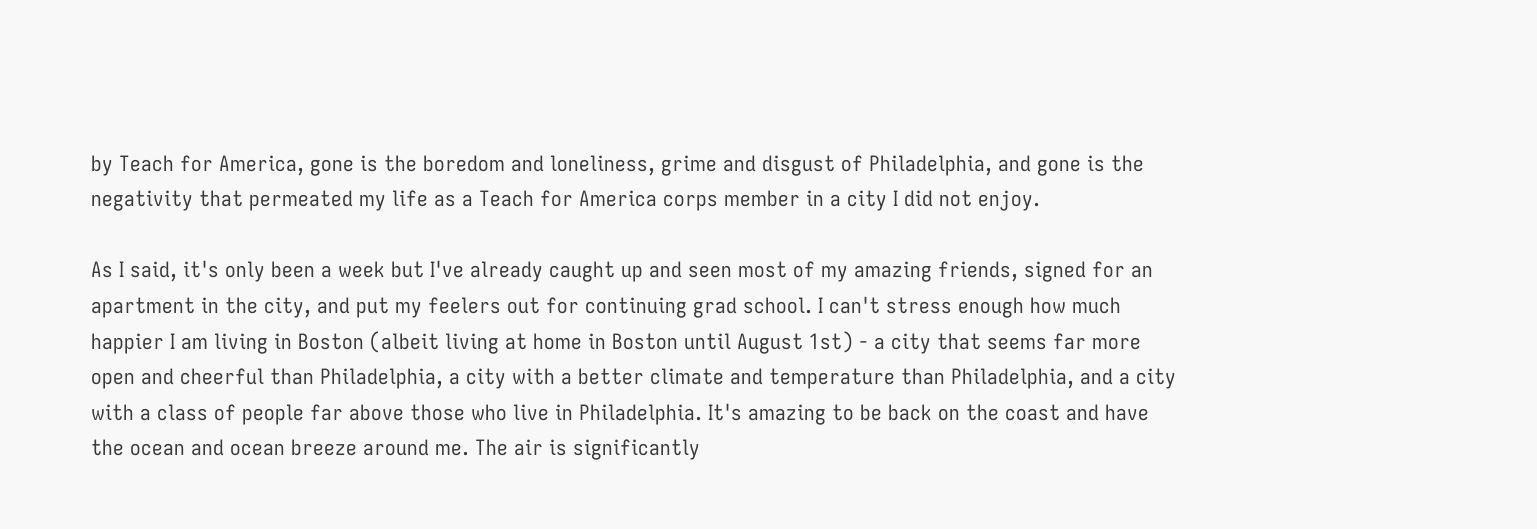by Teach for America, gone is the boredom and loneliness, grime and disgust of Philadelphia, and gone is the negativity that permeated my life as a Teach for America corps member in a city I did not enjoy.

As I said, it's only been a week but I've already caught up and seen most of my amazing friends, signed for an apartment in the city, and put my feelers out for continuing grad school. I can't stress enough how much happier I am living in Boston (albeit living at home in Boston until August 1st) - a city that seems far more open and cheerful than Philadelphia, a city with a better climate and temperature than Philadelphia, and a city with a class of people far above those who live in Philadelphia. It's amazing to be back on the coast and have the ocean and ocean breeze around me. The air is significantly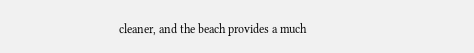cleaner, and the beach provides a much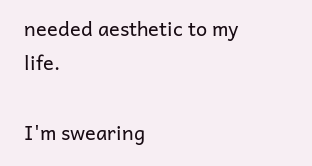needed aesthetic to my life.

I'm swearing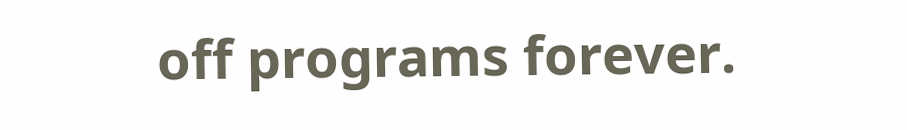off programs forever.